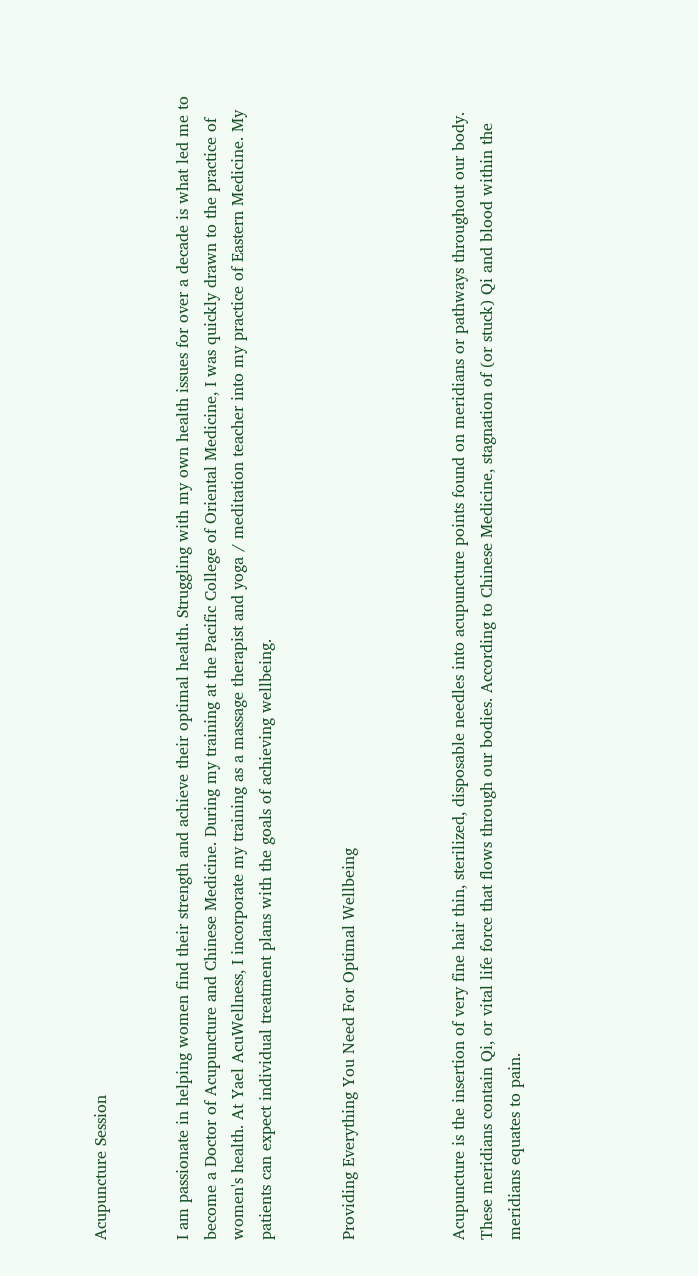Acupuncture Session


I am passionate in helping women find their strength and achieve their optimal health. Struggling with my own health issues for over a decade is what led me to become a Doctor of Acupuncture and Chinese Medicine. During my training at the Pacific College of Oriental Medicine, I was quickly drawn to the practice of women's health. At Yael AcuWellness, I incorporate my training as a massage therapist and yoga / meditation teacher into my practice of Eastern Medicine. My patients can expect individual treatment plans with the goals of achieving wellbeing.


Providing Everything You Need For Optimal Wellbeing



Acupuncture is the insertion of very fine hair thin, sterilized, disposable needles into acupuncture points found on meridians or pathways throughout our body. These meridians contain Qi, or vital life force that flows through our bodies. According to Chinese Medicine, stagnation of (or stuck) Qi and blood within the meridians equates to pain.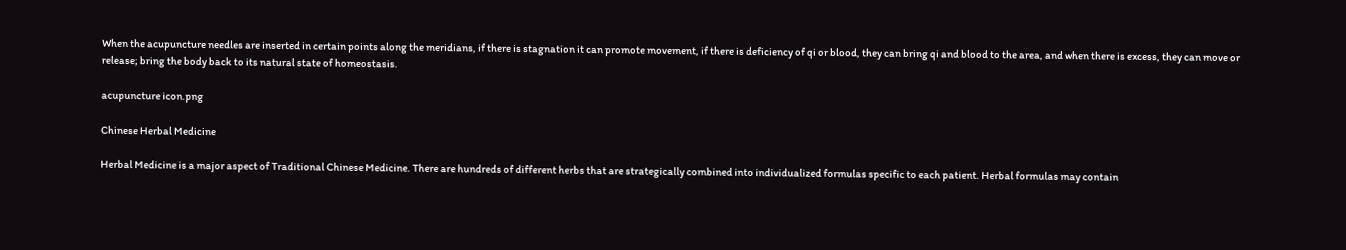When the acupuncture needles are inserted in certain points along the meridians, if there is stagnation it can promote movement, if there is deficiency of qi or blood, they can bring qi and blood to the area, and when there is excess, they can move or release; bring the body back to its natural state of homeostasis.

acupuncture icon.png

Chinese Herbal Medicine

Herbal Medicine is a major aspect of Traditional Chinese Medicine. There are hundreds of different herbs that are strategically combined into individualized formulas specific to each patient. Herbal formulas may contain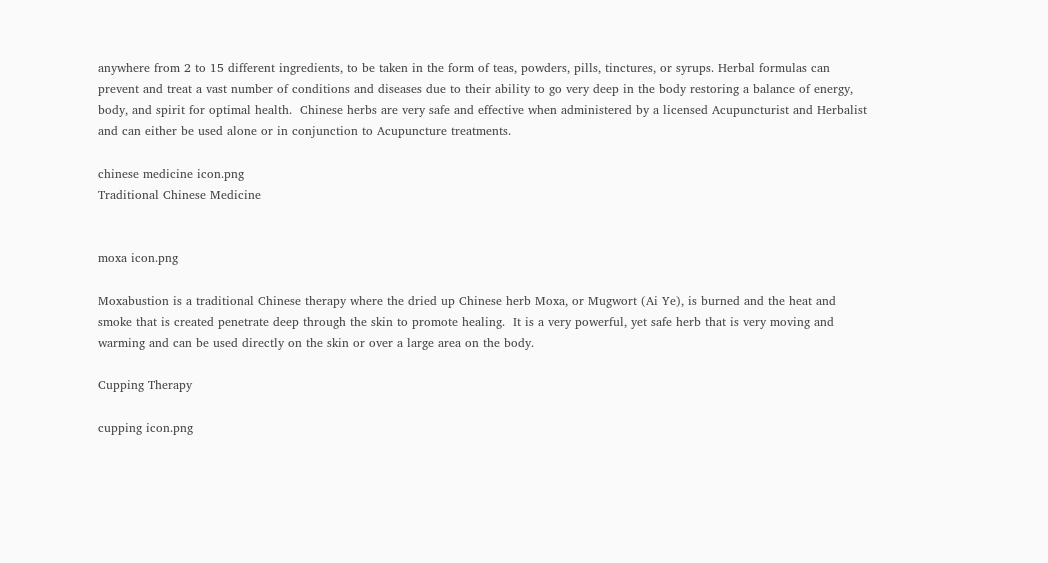anywhere from 2 to 15 different ingredients, to be taken in the form of teas, powders, pills, tinctures, or syrups. Herbal formulas can prevent and treat a vast number of conditions and diseases due to their ability to go very deep in the body restoring a balance of energy, body, and spirit for optimal health.  Chinese herbs are very safe and effective when administered by a licensed Acupuncturist and Herbalist and can either be used alone or in conjunction to Acupuncture treatments.

chinese medicine icon.png
Traditional Chinese Medicine


moxa icon.png

Moxabustion is a traditional Chinese therapy where the dried up Chinese herb Moxa, or Mugwort (Ai Ye), is burned and the heat and smoke that is created penetrate deep through the skin to promote healing.  It is a very powerful, yet safe herb that is very moving and warming and can be used directly on the skin or over a large area on the body.

Cupping Therapy

cupping icon.png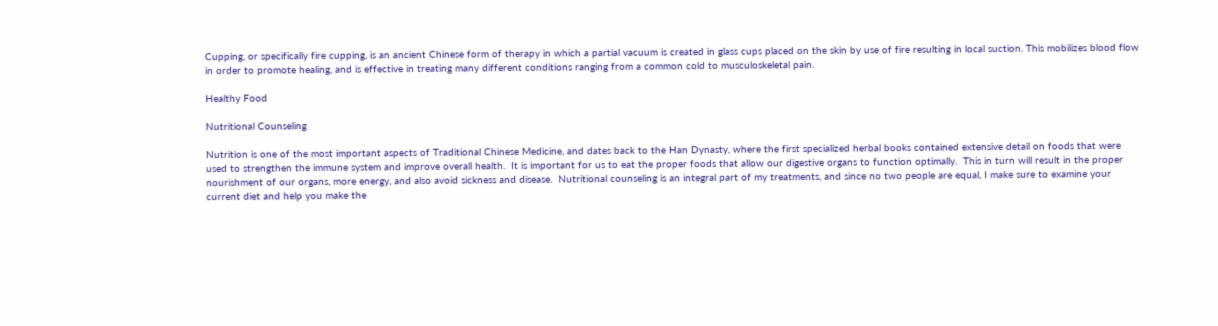Cupping, or specifically fire cupping, is an ancient Chinese form of therapy in which a partial vacuum is created in glass cups placed on the skin by use of fire resulting in local suction. This mobilizes blood flow in order to promote healing, and is effective in treating many different conditions ranging from a common cold to musculoskeletal pain.

Healthy Food

Nutritional Counseling

Nutrition is one of the most important aspects of Traditional Chinese Medicine, and dates back to the Han Dynasty, where the first specialized herbal books contained extensive detail on foods that were used to strengthen the immune system and improve overall health.  It is important for us to eat the proper foods that allow our digestive organs to function optimally.  This in turn will result in the proper nourishment of our organs, more energy, and also avoid sickness and disease.  Nutritional counseling is an integral part of my treatments, and since no two people are equal, I make sure to examine your current diet and help you make the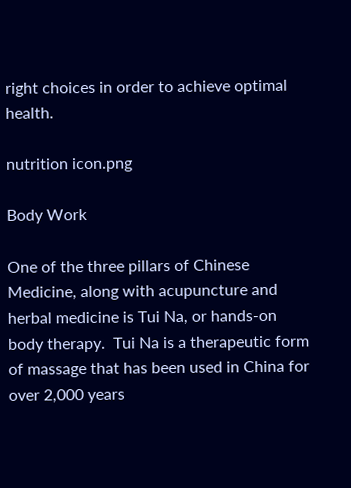right choices in order to achieve optimal health.

nutrition icon.png

Body Work

One of the three pillars of Chinese Medicine, along with acupuncture and herbal medicine is Tui Na, or hands-on body therapy.  Tui Na is a therapeutic form of massage that has been used in China for over 2,000 years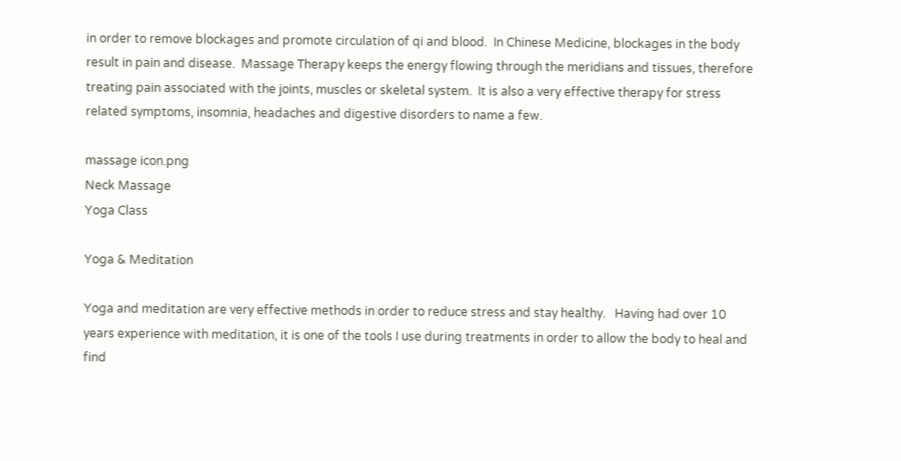in order to remove blockages and promote circulation of qi and blood.  In Chinese Medicine, blockages in the body result in pain and disease.  Massage Therapy keeps the energy flowing through the meridians and tissues, therefore treating pain associated with the joints, muscles or skeletal system.  It is also a very effective therapy for stress related symptoms, insomnia, headaches and digestive disorders to name a few.

massage icon.png
Neck Massage
Yoga Class

Yoga & Meditation

Yoga and meditation are very effective methods in order to reduce stress and stay healthy.   Having had over 10 years experience with meditation, it is one of the tools I use during treatments in order to allow the body to heal and find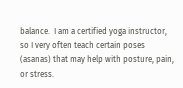balance.  I am a certified yoga instructor, so I very often teach certain poses (asanas) that may help with posture, pain, or stress.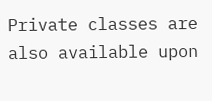Private classes are also available upon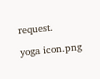request.

yoga icon.png